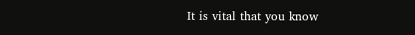It is vital that you know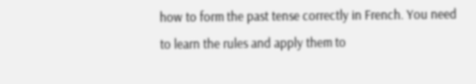how to form the past tense correctly in French. You need to learn the rules and apply them to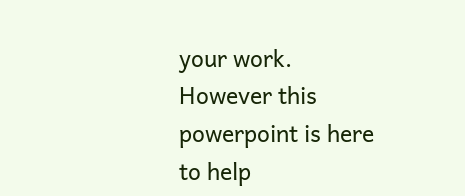your work. However this powerpoint is here to help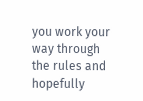you work your way through the rules and hopefully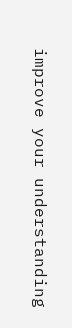improve your understanding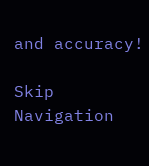and accuracy!

Skip Navigation